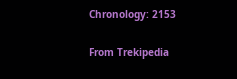Chronology: 2153

From Trekipedia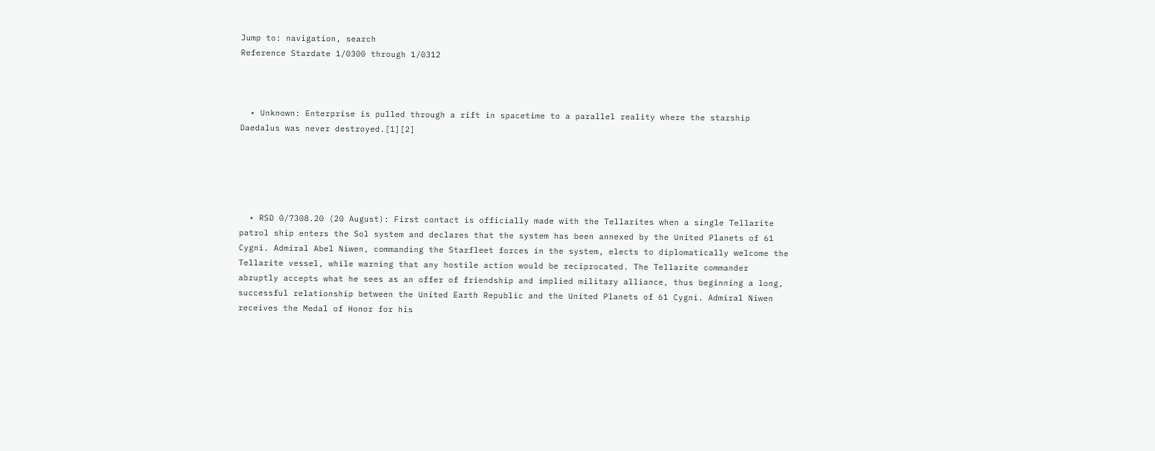Jump to: navigation, search
Reference Stardate 1/0300 through 1/0312



  • Unknown: Enterprise is pulled through a rift in spacetime to a parallel reality where the starship Daedalus was never destroyed.[1][2]





  • RSD 0/7308.20 (20 August): First contact is officially made with the Tellarites when a single Tellarite patrol ship enters the Sol system and declares that the system has been annexed by the United Planets of 61 Cygni. Admiral Abel Niwen, commanding the Starfleet forces in the system, elects to diplomatically welcome the Tellarite vessel, while warning that any hostile action would be reciprocated. The Tellarite commander abruptly accepts what he sees as an offer of friendship and implied military alliance, thus beginning a long, successful relationship between the United Earth Republic and the United Planets of 61 Cygni. Admiral Niwen receives the Medal of Honor for his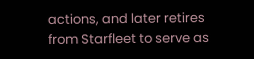actions, and later retires from Starfleet to serve as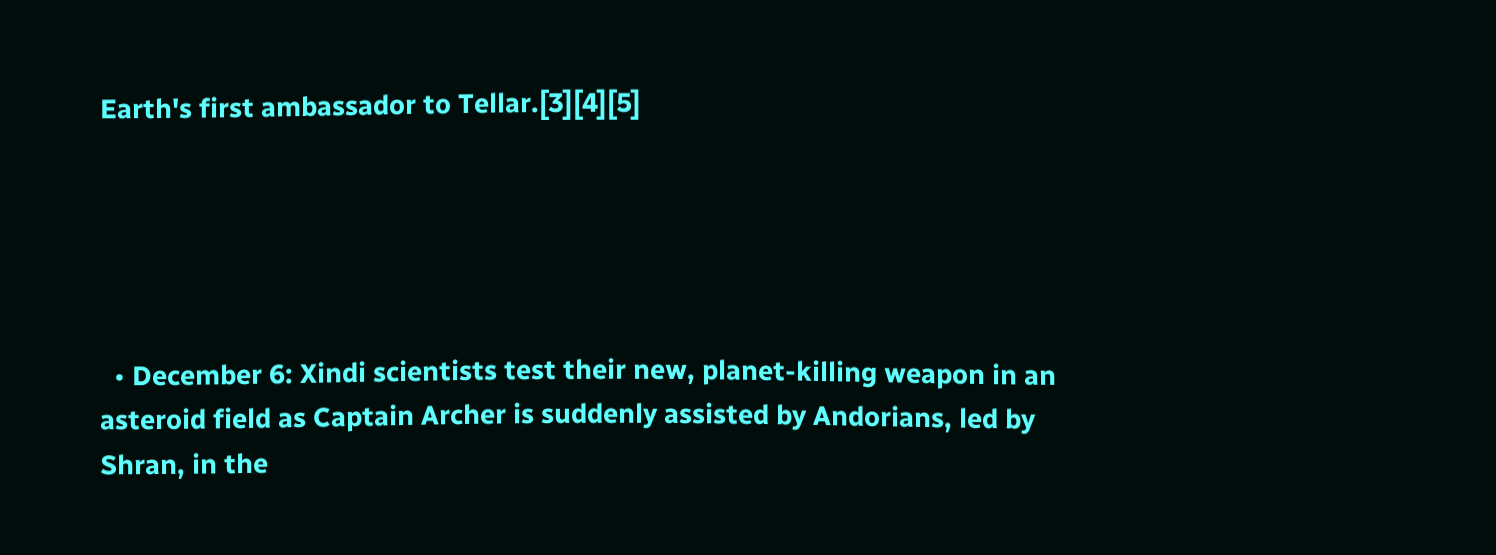Earth's first ambassador to Tellar.[3][4][5]





  • December 6: Xindi scientists test their new, planet-killing weapon in an asteroid field as Captain Archer is suddenly assisted by Andorians, led by Shran, in the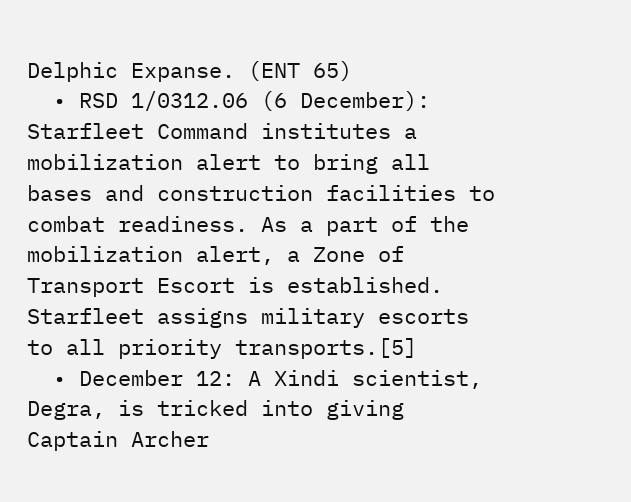Delphic Expanse. (ENT 65)
  • RSD 1/0312.06 (6 December): Starfleet Command institutes a mobilization alert to bring all bases and construction facilities to combat readiness. As a part of the mobilization alert, a Zone of Transport Escort is established. Starfleet assigns military escorts to all priority transports.[5]
  • December 12: A Xindi scientist, Degra, is tricked into giving Captain Archer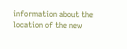information about the location of the new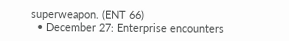superweapon. (ENT 66)
  • December 27: Enterprise encounters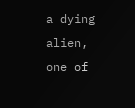a dying alien, one of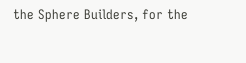the Sphere Builders, for the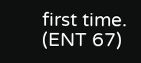first time. (ENT 67)